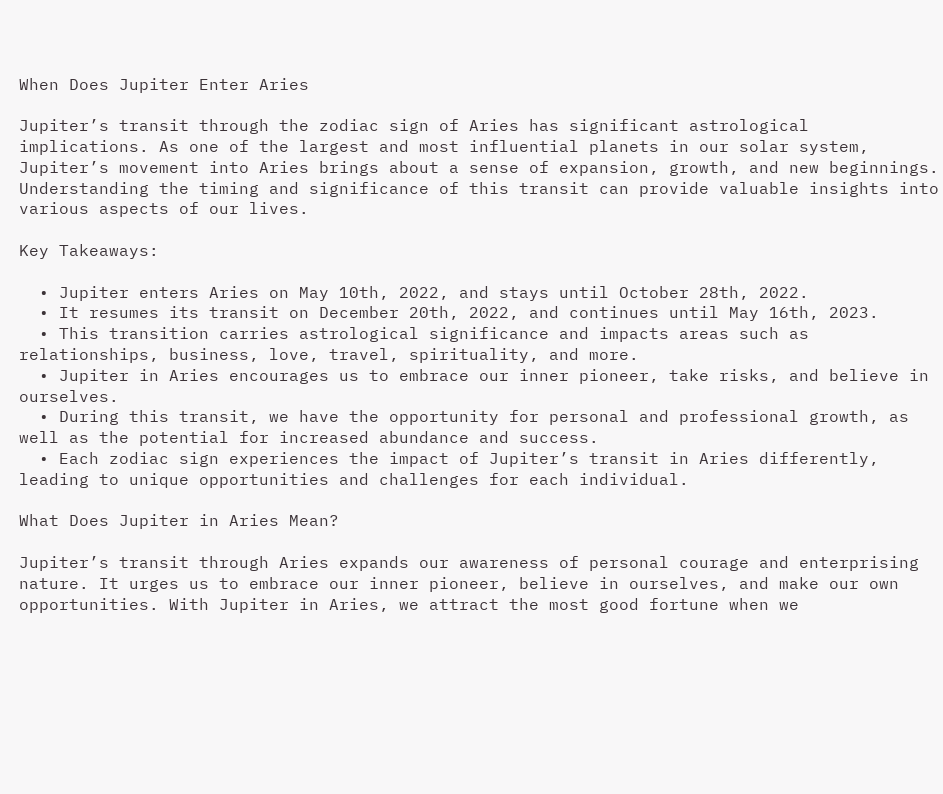When Does Jupiter Enter Aries

Jupiter’s transit through the zodiac sign of Aries has significant astrological implications. As one of the largest and most influential planets in our solar system, Jupiter’s movement into Aries brings about a sense of expansion, growth, and new beginnings. Understanding the timing and significance of this transit can provide valuable insights into various aspects of our lives.

Key Takeaways:

  • Jupiter enters Aries on May 10th, 2022, and stays until October 28th, 2022.
  • It resumes its transit on December 20th, 2022, and continues until May 16th, 2023.
  • This transition carries astrological significance and impacts areas such as relationships, business, love, travel, spirituality, and more.
  • Jupiter in Aries encourages us to embrace our inner pioneer, take risks, and believe in ourselves.
  • During this transit, we have the opportunity for personal and professional growth, as well as the potential for increased abundance and success.
  • Each zodiac sign experiences the impact of Jupiter’s transit in Aries differently, leading to unique opportunities and challenges for each individual.

What Does Jupiter in Aries Mean?

Jupiter’s transit through Aries expands our awareness of personal courage and enterprising nature. It urges us to embrace our inner pioneer, believe in ourselves, and make our own opportunities. With Jupiter in Aries, we attract the most good fortune when we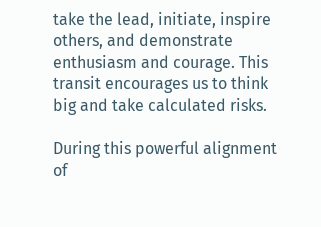take the lead, initiate, inspire others, and demonstrate enthusiasm and courage. This transit encourages us to think big and take calculated risks.

During this powerful alignment of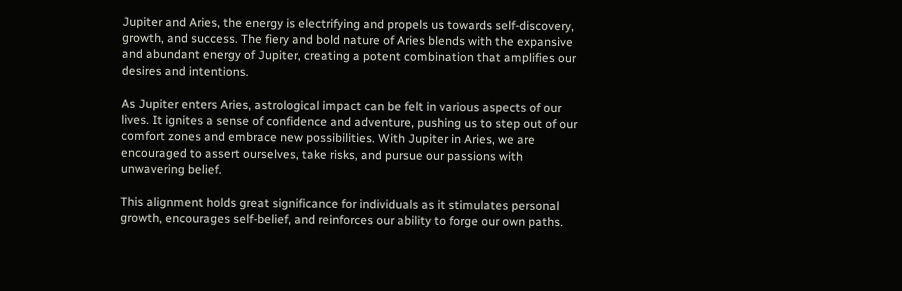Jupiter and Aries, the energy is electrifying and propels us towards self-discovery, growth, and success. The fiery and bold nature of Aries blends with the expansive and abundant energy of Jupiter, creating a potent combination that amplifies our desires and intentions.

As Jupiter enters Aries, astrological impact can be felt in various aspects of our lives. It ignites a sense of confidence and adventure, pushing us to step out of our comfort zones and embrace new possibilities. With Jupiter in Aries, we are encouraged to assert ourselves, take risks, and pursue our passions with unwavering belief.

This alignment holds great significance for individuals as it stimulates personal growth, encourages self-belief, and reinforces our ability to forge our own paths.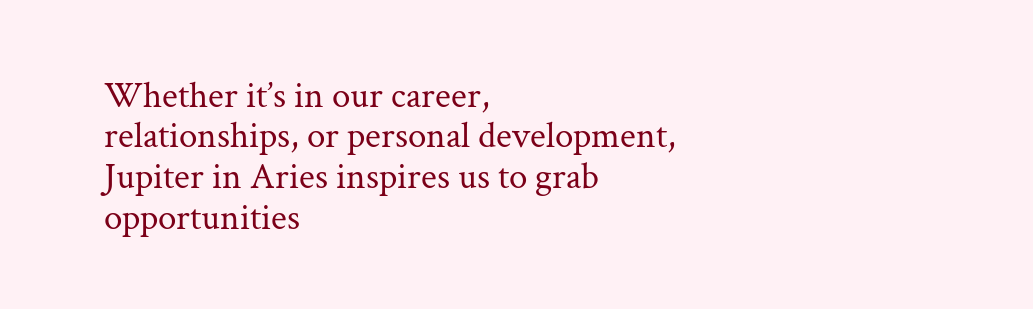Whether it’s in our career, relationships, or personal development, Jupiter in Aries inspires us to grab opportunities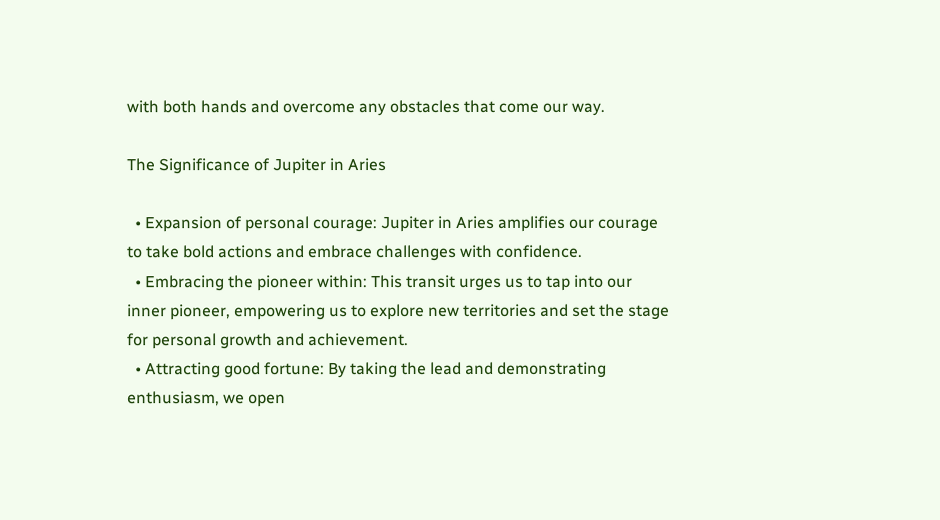with both hands and overcome any obstacles that come our way.

The Significance of Jupiter in Aries

  • Expansion of personal courage: Jupiter in Aries amplifies our courage to take bold actions and embrace challenges with confidence.
  • Embracing the pioneer within: This transit urges us to tap into our inner pioneer, empowering us to explore new territories and set the stage for personal growth and achievement.
  • Attracting good fortune: By taking the lead and demonstrating enthusiasm, we open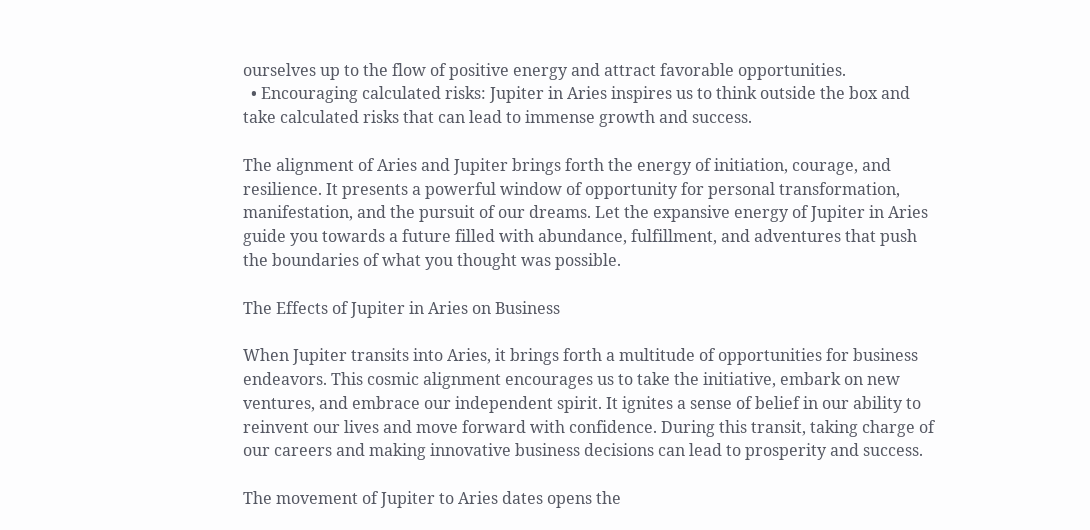ourselves up to the flow of positive energy and attract favorable opportunities.
  • Encouraging calculated risks: Jupiter in Aries inspires us to think outside the box and take calculated risks that can lead to immense growth and success.

The alignment of Aries and Jupiter brings forth the energy of initiation, courage, and resilience. It presents a powerful window of opportunity for personal transformation, manifestation, and the pursuit of our dreams. Let the expansive energy of Jupiter in Aries guide you towards a future filled with abundance, fulfillment, and adventures that push the boundaries of what you thought was possible.

The Effects of Jupiter in Aries on Business

When Jupiter transits into Aries, it brings forth a multitude of opportunities for business endeavors. This cosmic alignment encourages us to take the initiative, embark on new ventures, and embrace our independent spirit. It ignites a sense of belief in our ability to reinvent our lives and move forward with confidence. During this transit, taking charge of our careers and making innovative business decisions can lead to prosperity and success.

The movement of Jupiter to Aries dates opens the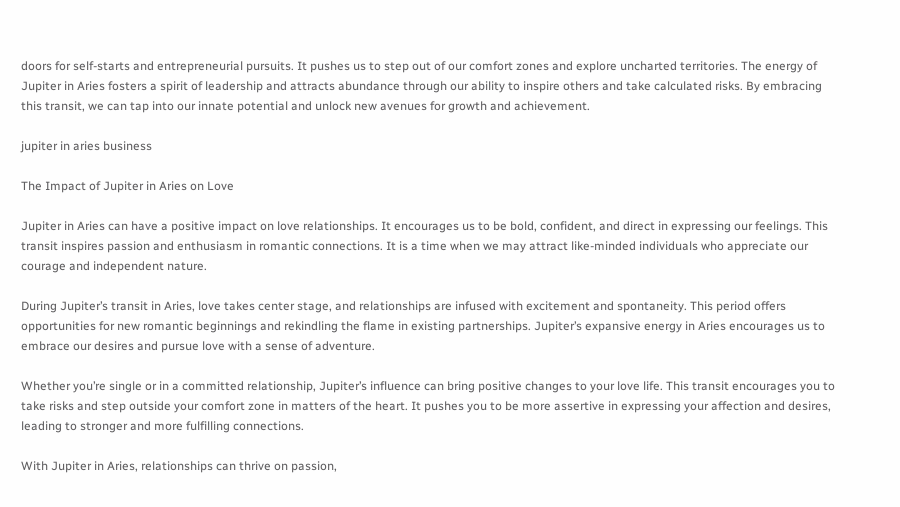doors for self-starts and entrepreneurial pursuits. It pushes us to step out of our comfort zones and explore uncharted territories. The energy of Jupiter in Aries fosters a spirit of leadership and attracts abundance through our ability to inspire others and take calculated risks. By embracing this transit, we can tap into our innate potential and unlock new avenues for growth and achievement.

jupiter in aries business

The Impact of Jupiter in Aries on Love

Jupiter in Aries can have a positive impact on love relationships. It encourages us to be bold, confident, and direct in expressing our feelings. This transit inspires passion and enthusiasm in romantic connections. It is a time when we may attract like-minded individuals who appreciate our courage and independent nature.

During Jupiter’s transit in Aries, love takes center stage, and relationships are infused with excitement and spontaneity. This period offers opportunities for new romantic beginnings and rekindling the flame in existing partnerships. Jupiter’s expansive energy in Aries encourages us to embrace our desires and pursue love with a sense of adventure.

Whether you’re single or in a committed relationship, Jupiter’s influence can bring positive changes to your love life. This transit encourages you to take risks and step outside your comfort zone in matters of the heart. It pushes you to be more assertive in expressing your affection and desires, leading to stronger and more fulfilling connections.

With Jupiter in Aries, relationships can thrive on passion,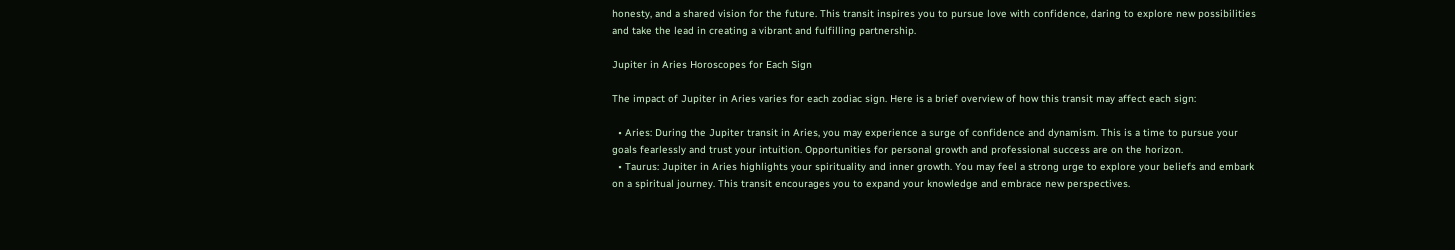honesty, and a shared vision for the future. This transit inspires you to pursue love with confidence, daring to explore new possibilities and take the lead in creating a vibrant and fulfilling partnership.

Jupiter in Aries Horoscopes for Each Sign

The impact of Jupiter in Aries varies for each zodiac sign. Here is a brief overview of how this transit may affect each sign:

  • Aries: During the Jupiter transit in Aries, you may experience a surge of confidence and dynamism. This is a time to pursue your goals fearlessly and trust your intuition. Opportunities for personal growth and professional success are on the horizon.
  • Taurus: Jupiter in Aries highlights your spirituality and inner growth. You may feel a strong urge to explore your beliefs and embark on a spiritual journey. This transit encourages you to expand your knowledge and embrace new perspectives.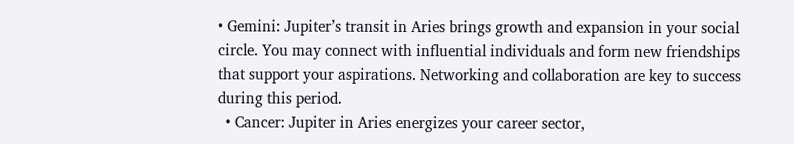• Gemini: Jupiter’s transit in Aries brings growth and expansion in your social circle. You may connect with influential individuals and form new friendships that support your aspirations. Networking and collaboration are key to success during this period.
  • Cancer: Jupiter in Aries energizes your career sector,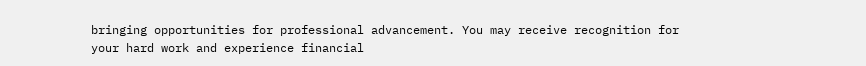bringing opportunities for professional advancement. You may receive recognition for your hard work and experience financial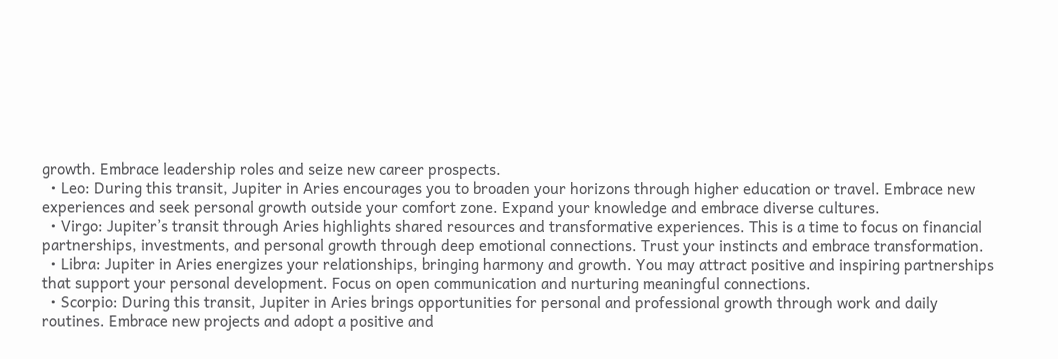growth. Embrace leadership roles and seize new career prospects.
  • Leo: During this transit, Jupiter in Aries encourages you to broaden your horizons through higher education or travel. Embrace new experiences and seek personal growth outside your comfort zone. Expand your knowledge and embrace diverse cultures.
  • Virgo: Jupiter’s transit through Aries highlights shared resources and transformative experiences. This is a time to focus on financial partnerships, investments, and personal growth through deep emotional connections. Trust your instincts and embrace transformation.
  • Libra: Jupiter in Aries energizes your relationships, bringing harmony and growth. You may attract positive and inspiring partnerships that support your personal development. Focus on open communication and nurturing meaningful connections.
  • Scorpio: During this transit, Jupiter in Aries brings opportunities for personal and professional growth through work and daily routines. Embrace new projects and adopt a positive and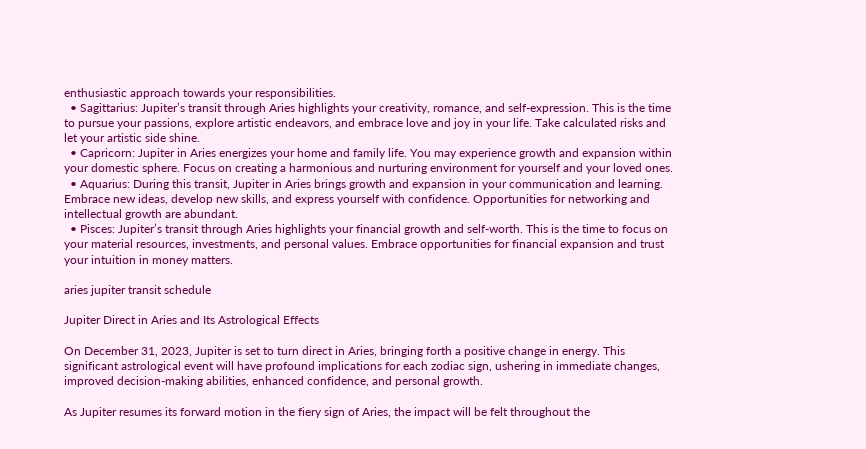enthusiastic approach towards your responsibilities.
  • Sagittarius: Jupiter’s transit through Aries highlights your creativity, romance, and self-expression. This is the time to pursue your passions, explore artistic endeavors, and embrace love and joy in your life. Take calculated risks and let your artistic side shine.
  • Capricorn: Jupiter in Aries energizes your home and family life. You may experience growth and expansion within your domestic sphere. Focus on creating a harmonious and nurturing environment for yourself and your loved ones.
  • Aquarius: During this transit, Jupiter in Aries brings growth and expansion in your communication and learning. Embrace new ideas, develop new skills, and express yourself with confidence. Opportunities for networking and intellectual growth are abundant.
  • Pisces: Jupiter’s transit through Aries highlights your financial growth and self-worth. This is the time to focus on your material resources, investments, and personal values. Embrace opportunities for financial expansion and trust your intuition in money matters.

aries jupiter transit schedule

Jupiter Direct in Aries and Its Astrological Effects

On December 31, 2023, Jupiter is set to turn direct in Aries, bringing forth a positive change in energy. This significant astrological event will have profound implications for each zodiac sign, ushering in immediate changes, improved decision-making abilities, enhanced confidence, and personal growth.

As Jupiter resumes its forward motion in the fiery sign of Aries, the impact will be felt throughout the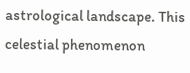astrological landscape. This celestial phenomenon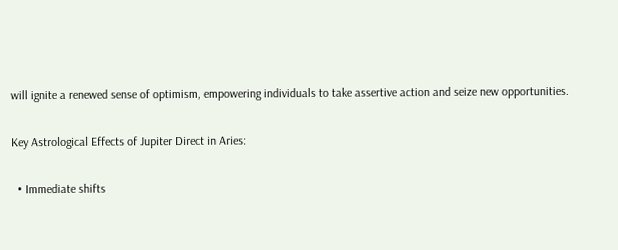will ignite a renewed sense of optimism, empowering individuals to take assertive action and seize new opportunities.

Key Astrological Effects of Jupiter Direct in Aries:

  • Immediate shifts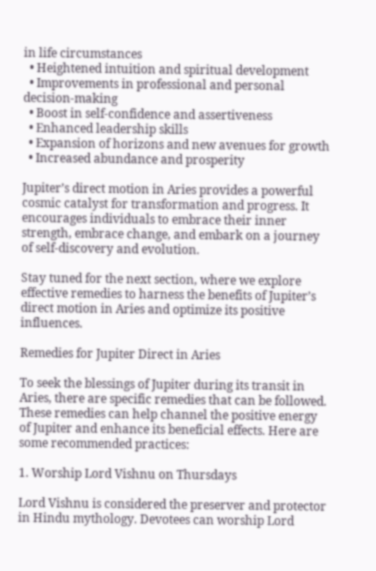in life circumstances
  • Heightened intuition and spiritual development
  • Improvements in professional and personal decision-making
  • Boost in self-confidence and assertiveness
  • Enhanced leadership skills
  • Expansion of horizons and new avenues for growth
  • Increased abundance and prosperity

Jupiter’s direct motion in Aries provides a powerful cosmic catalyst for transformation and progress. It encourages individuals to embrace their inner strength, embrace change, and embark on a journey of self-discovery and evolution.

Stay tuned for the next section, where we explore effective remedies to harness the benefits of Jupiter’s direct motion in Aries and optimize its positive influences.

Remedies for Jupiter Direct in Aries

To seek the blessings of Jupiter during its transit in Aries, there are specific remedies that can be followed. These remedies can help channel the positive energy of Jupiter and enhance its beneficial effects. Here are some recommended practices:

1. Worship Lord Vishnu on Thursdays

Lord Vishnu is considered the preserver and protector in Hindu mythology. Devotees can worship Lord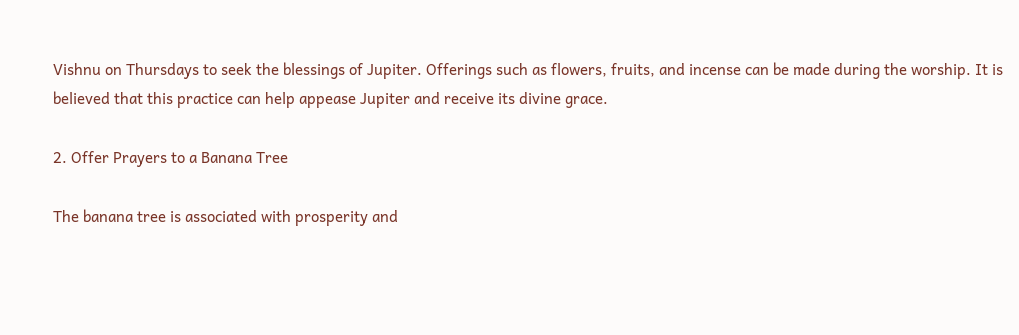Vishnu on Thursdays to seek the blessings of Jupiter. Offerings such as flowers, fruits, and incense can be made during the worship. It is believed that this practice can help appease Jupiter and receive its divine grace.

2. Offer Prayers to a Banana Tree

The banana tree is associated with prosperity and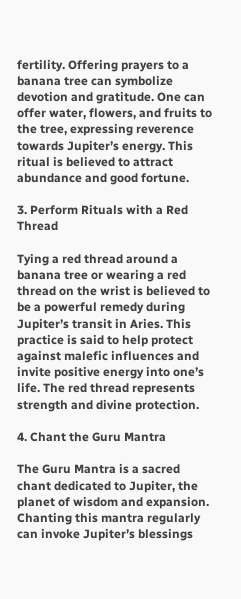fertility. Offering prayers to a banana tree can symbolize devotion and gratitude. One can offer water, flowers, and fruits to the tree, expressing reverence towards Jupiter’s energy. This ritual is believed to attract abundance and good fortune.

3. Perform Rituals with a Red Thread

Tying a red thread around a banana tree or wearing a red thread on the wrist is believed to be a powerful remedy during Jupiter’s transit in Aries. This practice is said to help protect against malefic influences and invite positive energy into one’s life. The red thread represents strength and divine protection.

4. Chant the Guru Mantra

The Guru Mantra is a sacred chant dedicated to Jupiter, the planet of wisdom and expansion. Chanting this mantra regularly can invoke Jupiter’s blessings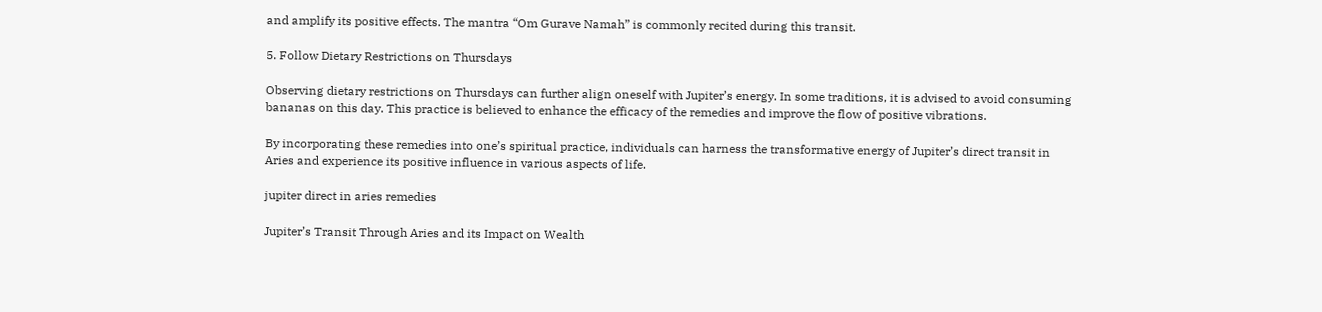and amplify its positive effects. The mantra “Om Gurave Namah” is commonly recited during this transit.

5. Follow Dietary Restrictions on Thursdays

Observing dietary restrictions on Thursdays can further align oneself with Jupiter’s energy. In some traditions, it is advised to avoid consuming bananas on this day. This practice is believed to enhance the efficacy of the remedies and improve the flow of positive vibrations.

By incorporating these remedies into one’s spiritual practice, individuals can harness the transformative energy of Jupiter’s direct transit in Aries and experience its positive influence in various aspects of life.

jupiter direct in aries remedies

Jupiter’s Transit Through Aries and its Impact on Wealth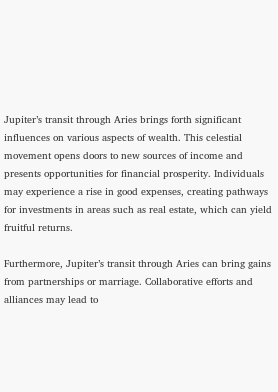Jupiter’s transit through Aries brings forth significant influences on various aspects of wealth. This celestial movement opens doors to new sources of income and presents opportunities for financial prosperity. Individuals may experience a rise in good expenses, creating pathways for investments in areas such as real estate, which can yield fruitful returns.

Furthermore, Jupiter’s transit through Aries can bring gains from partnerships or marriage. Collaborative efforts and alliances may lead to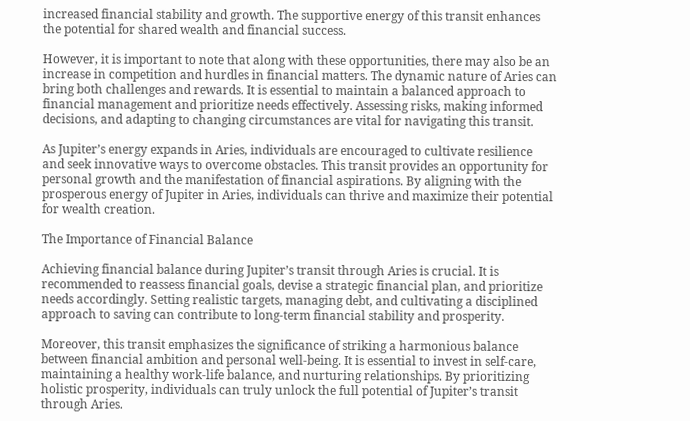increased financial stability and growth. The supportive energy of this transit enhances the potential for shared wealth and financial success.

However, it is important to note that along with these opportunities, there may also be an increase in competition and hurdles in financial matters. The dynamic nature of Aries can bring both challenges and rewards. It is essential to maintain a balanced approach to financial management and prioritize needs effectively. Assessing risks, making informed decisions, and adapting to changing circumstances are vital for navigating this transit.

As Jupiter’s energy expands in Aries, individuals are encouraged to cultivate resilience and seek innovative ways to overcome obstacles. This transit provides an opportunity for personal growth and the manifestation of financial aspirations. By aligning with the prosperous energy of Jupiter in Aries, individuals can thrive and maximize their potential for wealth creation.

The Importance of Financial Balance

Achieving financial balance during Jupiter’s transit through Aries is crucial. It is recommended to reassess financial goals, devise a strategic financial plan, and prioritize needs accordingly. Setting realistic targets, managing debt, and cultivating a disciplined approach to saving can contribute to long-term financial stability and prosperity.

Moreover, this transit emphasizes the significance of striking a harmonious balance between financial ambition and personal well-being. It is essential to invest in self-care, maintaining a healthy work-life balance, and nurturing relationships. By prioritizing holistic prosperity, individuals can truly unlock the full potential of Jupiter’s transit through Aries.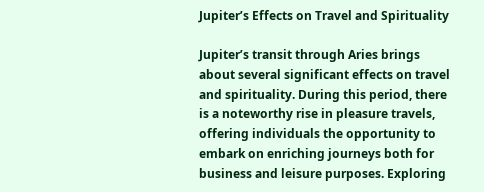Jupiter’s Effects on Travel and Spirituality

Jupiter’s transit through Aries brings about several significant effects on travel and spirituality. During this period, there is a noteworthy rise in pleasure travels, offering individuals the opportunity to embark on enriching journeys both for business and leisure purposes. Exploring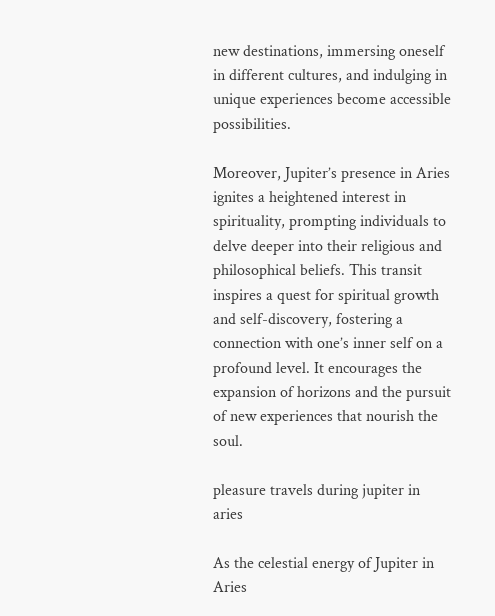new destinations, immersing oneself in different cultures, and indulging in unique experiences become accessible possibilities.

Moreover, Jupiter’s presence in Aries ignites a heightened interest in spirituality, prompting individuals to delve deeper into their religious and philosophical beliefs. This transit inspires a quest for spiritual growth and self-discovery, fostering a connection with one’s inner self on a profound level. It encourages the expansion of horizons and the pursuit of new experiences that nourish the soul.

pleasure travels during jupiter in aries

As the celestial energy of Jupiter in Aries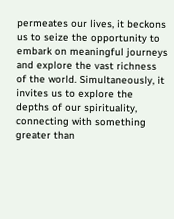permeates our lives, it beckons us to seize the opportunity to embark on meaningful journeys and explore the vast richness of the world. Simultaneously, it invites us to explore the depths of our spirituality, connecting with something greater than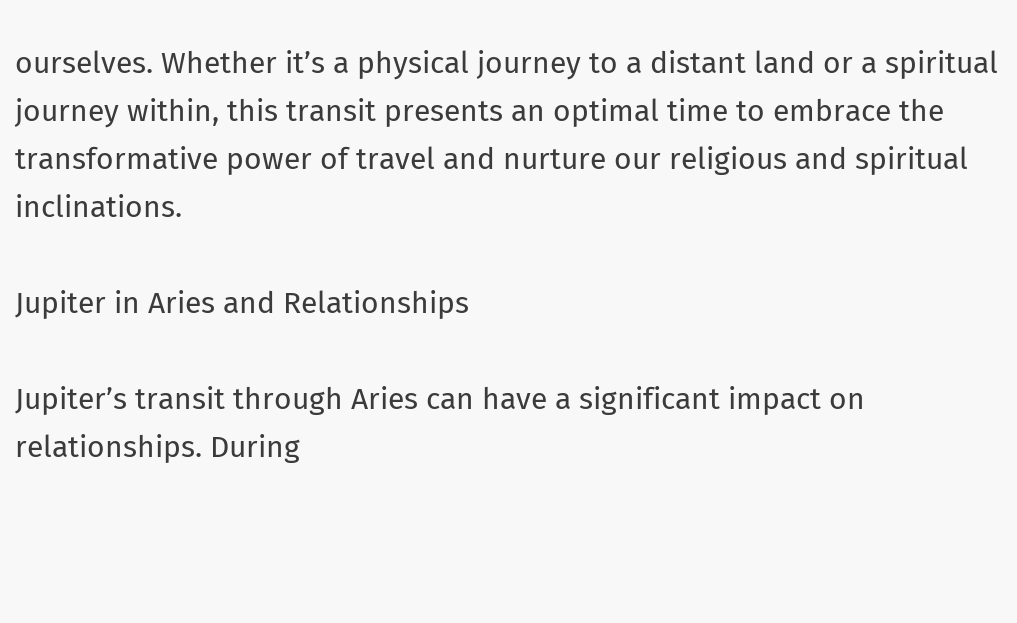ourselves. Whether it’s a physical journey to a distant land or a spiritual journey within, this transit presents an optimal time to embrace the transformative power of travel and nurture our religious and spiritual inclinations.

Jupiter in Aries and Relationships

Jupiter’s transit through Aries can have a significant impact on relationships. During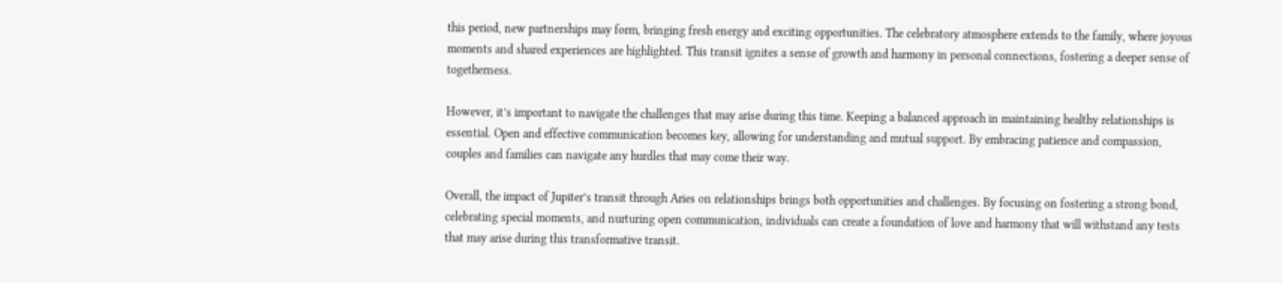this period, new partnerships may form, bringing fresh energy and exciting opportunities. The celebratory atmosphere extends to the family, where joyous moments and shared experiences are highlighted. This transit ignites a sense of growth and harmony in personal connections, fostering a deeper sense of togetherness.

However, it’s important to navigate the challenges that may arise during this time. Keeping a balanced approach in maintaining healthy relationships is essential. Open and effective communication becomes key, allowing for understanding and mutual support. By embracing patience and compassion, couples and families can navigate any hurdles that may come their way.

Overall, the impact of Jupiter’s transit through Aries on relationships brings both opportunities and challenges. By focusing on fostering a strong bond, celebrating special moments, and nurturing open communication, individuals can create a foundation of love and harmony that will withstand any tests that may arise during this transformative transit.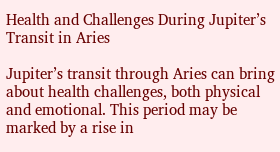Health and Challenges During Jupiter’s Transit in Aries

Jupiter’s transit through Aries can bring about health challenges, both physical and emotional. This period may be marked by a rise in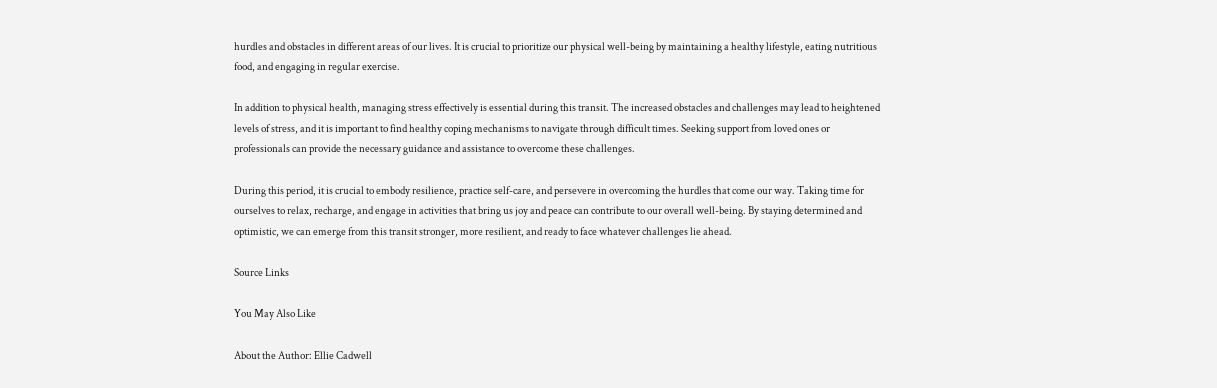hurdles and obstacles in different areas of our lives. It is crucial to prioritize our physical well-being by maintaining a healthy lifestyle, eating nutritious food, and engaging in regular exercise.

In addition to physical health, managing stress effectively is essential during this transit. The increased obstacles and challenges may lead to heightened levels of stress, and it is important to find healthy coping mechanisms to navigate through difficult times. Seeking support from loved ones or professionals can provide the necessary guidance and assistance to overcome these challenges.

During this period, it is crucial to embody resilience, practice self-care, and persevere in overcoming the hurdles that come our way. Taking time for ourselves to relax, recharge, and engage in activities that bring us joy and peace can contribute to our overall well-being. By staying determined and optimistic, we can emerge from this transit stronger, more resilient, and ready to face whatever challenges lie ahead.

Source Links

You May Also Like

About the Author: Ellie Cadwell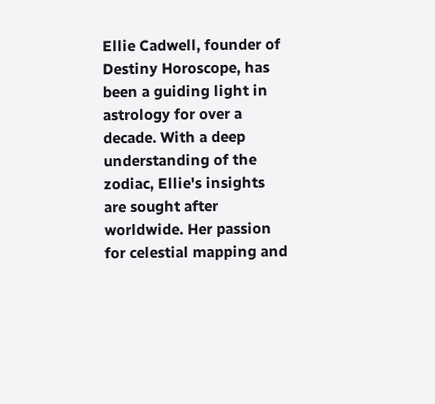Ellie Cadwell, founder of Destiny Horoscope, has been a guiding light in astrology for over a decade. With a deep understanding of the zodiac, Ellie's insights are sought after worldwide. Her passion for celestial mapping and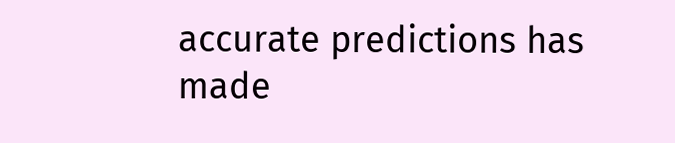accurate predictions has made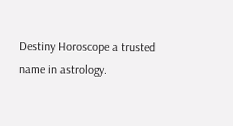Destiny Horoscope a trusted name in astrology.